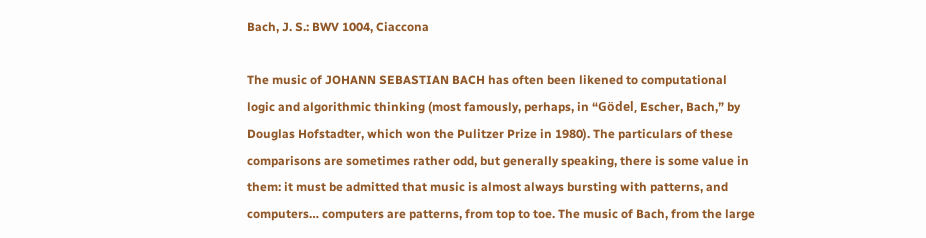Bach, J. S.: BWV 1004, Ciaccona

The music of JOHANN SEBASTIAN BACH has often been likened to computational logic and algorithmic thinking (most famously, perhaps, in “Gödel, Escher, Bach,” by Douglas Hofstadter, which won the Pulitzer Prize in 1980). The particulars of these comparisons are sometimes rather odd, but generally speaking, there is some value in them: it must be admitted that music is almost always bursting with patterns, and computers… computers are patterns, from top to toe. The music of Bach, from the large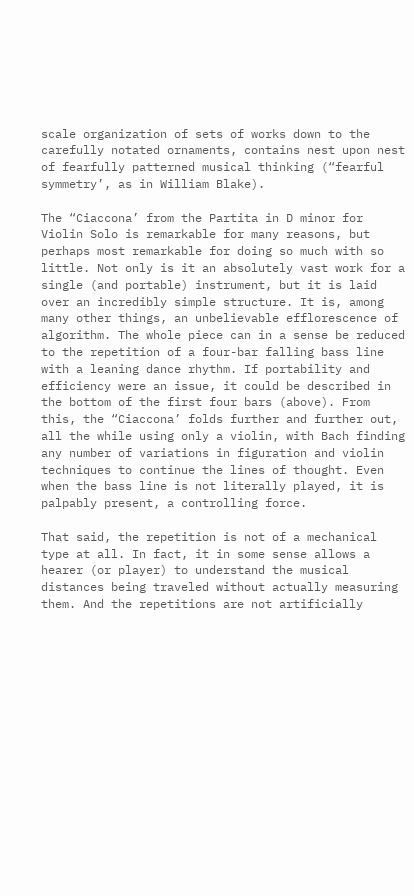scale organization of sets of works down to the carefully notated ornaments, contains nest upon nest of fearfully patterned musical thinking (“fearful symmetry’, as in William Blake).

The “Ciaccona’ from the Partita in D minor for Violin Solo is remarkable for many reasons, but perhaps most remarkable for doing so much with so little. Not only is it an absolutely vast work for a single (and portable) instrument, but it is laid over an incredibly simple structure. It is, among many other things, an unbelievable efflorescence of algorithm. The whole piece can in a sense be reduced to the repetition of a four-bar falling bass line with a leaning dance rhythm. If portability and efficiency were an issue, it could be described in the bottom of the first four bars (above). From this, the “Ciaccona’ folds further and further out, all the while using only a violin, with Bach finding any number of variations in figuration and violin techniques to continue the lines of thought. Even when the bass line is not literally played, it is palpably present, a controlling force.

That said, the repetition is not of a mechanical type at all. In fact, it in some sense allows a hearer (or player) to understand the musical distances being traveled without actually measuring them. And the repetitions are not artificially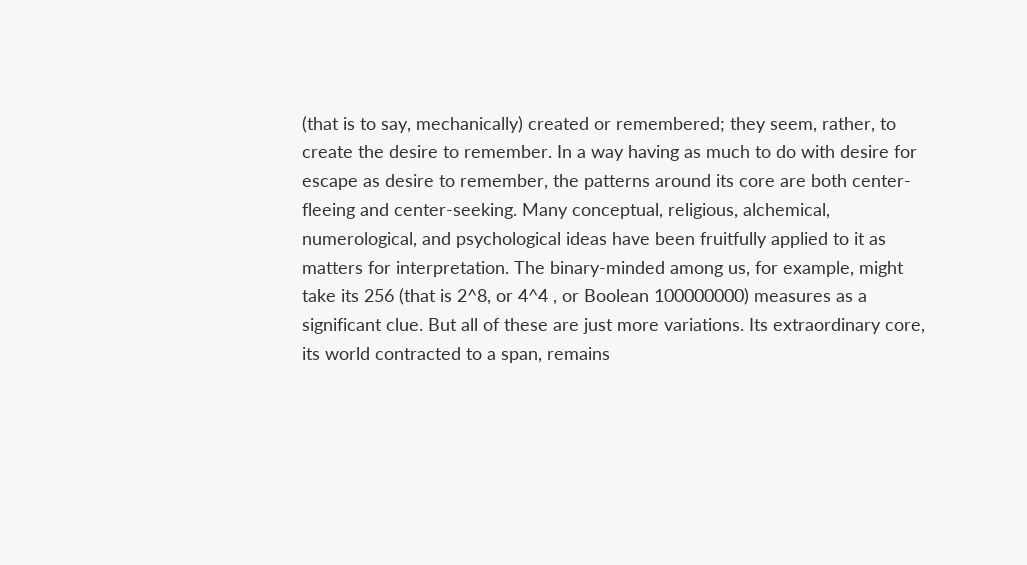(that is to say, mechanically) created or remembered; they seem, rather, to create the desire to remember. In a way having as much to do with desire for escape as desire to remember, the patterns around its core are both center-fleeing and center-seeking. Many conceptual, religious, alchemical, numerological, and psychological ideas have been fruitfully applied to it as matters for interpretation. The binary-minded among us, for example, might take its 256 (that is 2^8, or 4^4 , or Boolean 100000000) measures as a significant clue. But all of these are just more variations. Its extraordinary core, its world contracted to a span, remains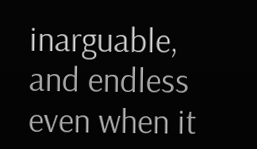inarguable, and endless even when it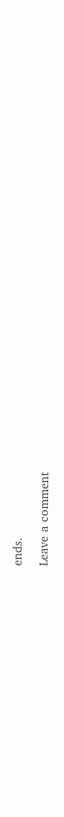ends.

Leave a comment